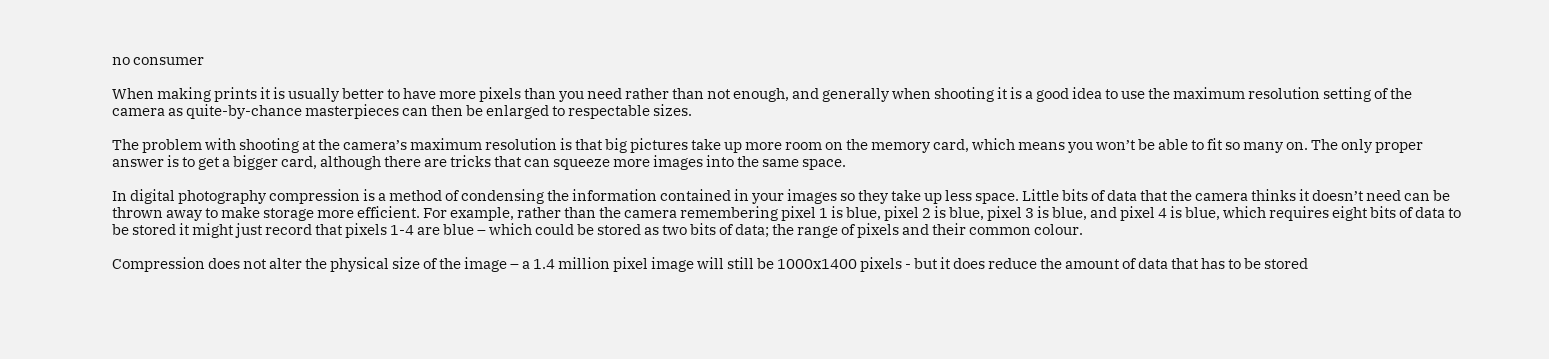no consumer

When making prints it is usually better to have more pixels than you need rather than not enough, and generally when shooting it is a good idea to use the maximum resolution setting of the camera as quite-by-chance masterpieces can then be enlarged to respectable sizes.

The problem with shooting at the camera’s maximum resolution is that big pictures take up more room on the memory card, which means you won’t be able to fit so many on. The only proper answer is to get a bigger card, although there are tricks that can squeeze more images into the same space.

In digital photography compression is a method of condensing the information contained in your images so they take up less space. Little bits of data that the camera thinks it doesn’t need can be thrown away to make storage more efficient. For example, rather than the camera remembering pixel 1 is blue, pixel 2 is blue, pixel 3 is blue, and pixel 4 is blue, which requires eight bits of data to be stored it might just record that pixels 1-4 are blue – which could be stored as two bits of data; the range of pixels and their common colour.

Compression does not alter the physical size of the image – a 1.4 million pixel image will still be 1000x1400 pixels - but it does reduce the amount of data that has to be stored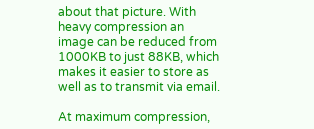about that picture. With heavy compression an image can be reduced from 1000KB to just 88KB, which makes it easier to store as well as to transmit via email.

At maximum compression,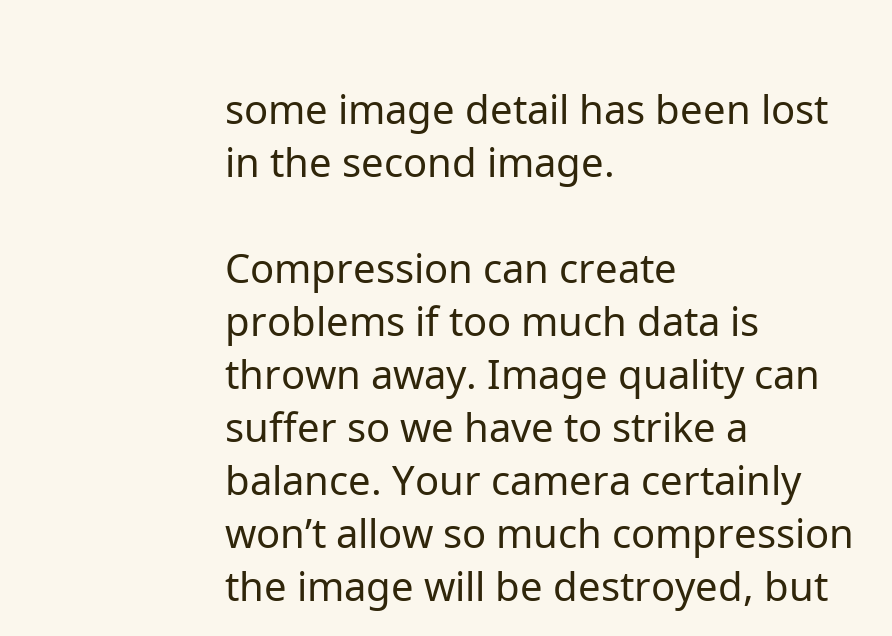some image detail has been lost in the second image.

Compression can create problems if too much data is thrown away. Image quality can suffer so we have to strike a balance. Your camera certainly won’t allow so much compression the image will be destroyed, but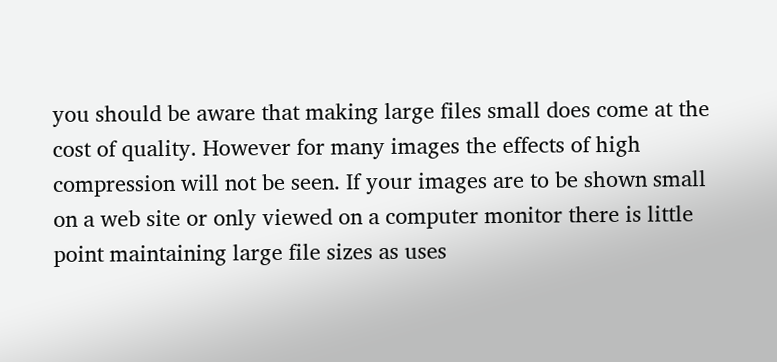you should be aware that making large files small does come at the cost of quality. However for many images the effects of high compression will not be seen. If your images are to be shown small on a web site or only viewed on a computer monitor there is little point maintaining large file sizes as uses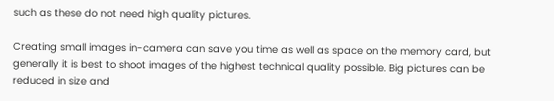such as these do not need high quality pictures.

Creating small images in-camera can save you time as well as space on the memory card, but generally it is best to shoot images of the highest technical quality possible. Big pictures can be reduced in size and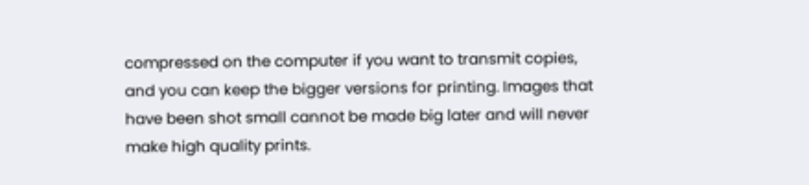compressed on the computer if you want to transmit copies, and you can keep the bigger versions for printing. Images that have been shot small cannot be made big later and will never make high quality prints.